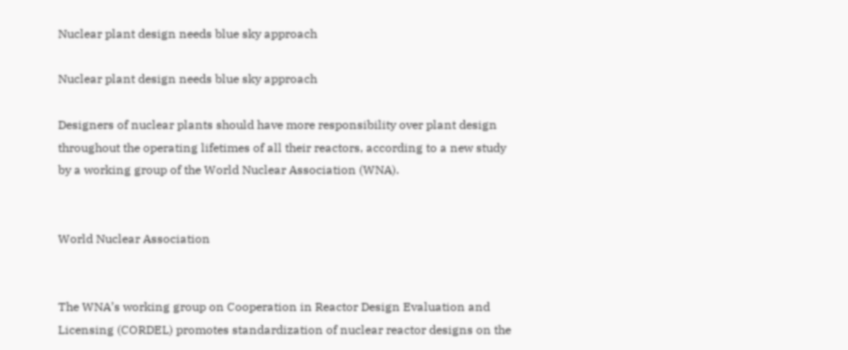Nuclear plant design needs blue sky approach

Nuclear plant design needs blue sky approach

Designers of nuclear plants should have more responsibility over plant design throughout the operating lifetimes of all their reactors, according to a new study by a working group of the World Nuclear Association (WNA).


World Nuclear Association


The WNA’s working group on Cooperation in Reactor Design Evaluation and Licensing (CORDEL) promotes standardization of nuclear reactor designs on the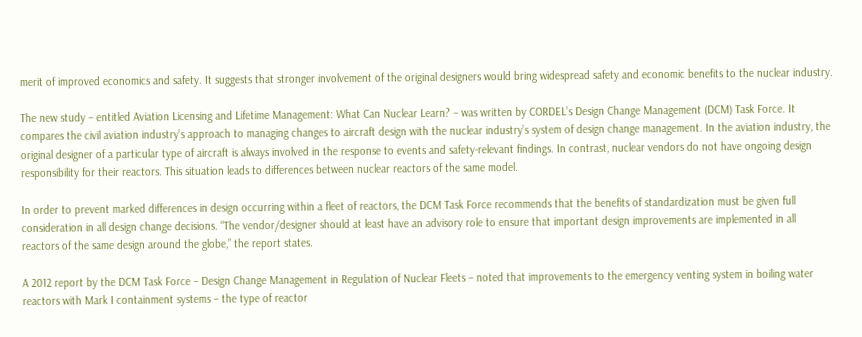merit of improved economics and safety. It suggests that stronger involvement of the original designers would bring widespread safety and economic benefits to the nuclear industry.

The new study – entitled Aviation Licensing and Lifetime Management: What Can Nuclear Learn? – was written by CORDEL’s Design Change Management (DCM) Task Force. It compares the civil aviation industry’s approach to managing changes to aircraft design with the nuclear industry’s system of design change management. In the aviation industry, the original designer of a particular type of aircraft is always involved in the response to events and safety-relevant findings. In contrast, nuclear vendors do not have ongoing design responsibility for their reactors. This situation leads to differences between nuclear reactors of the same model.

In order to prevent marked differences in design occurring within a fleet of reactors, the DCM Task Force recommends that the benefits of standardization must be given full consideration in all design change decisions. “The vendor/designer should at least have an advisory role to ensure that important design improvements are implemented in all reactors of the same design around the globe,” the report states.

A 2012 report by the DCM Task Force – Design Change Management in Regulation of Nuclear Fleets – noted that improvements to the emergency venting system in boiling water reactors with Mark I containment systems – the type of reactor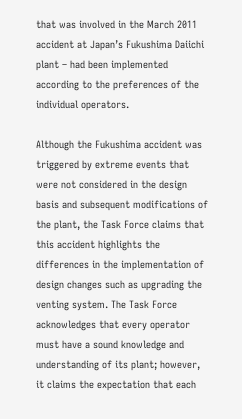that was involved in the March 2011 accident at Japan’s Fukushima Daiichi plant – had been implemented according to the preferences of the individual operators.

Although the Fukushima accident was triggered by extreme events that were not considered in the design basis and subsequent modifications of the plant, the Task Force claims that this accident highlights the differences in the implementation of design changes such as upgrading the venting system. The Task Force acknowledges that every operator must have a sound knowledge and understanding of its plant; however, it claims the expectation that each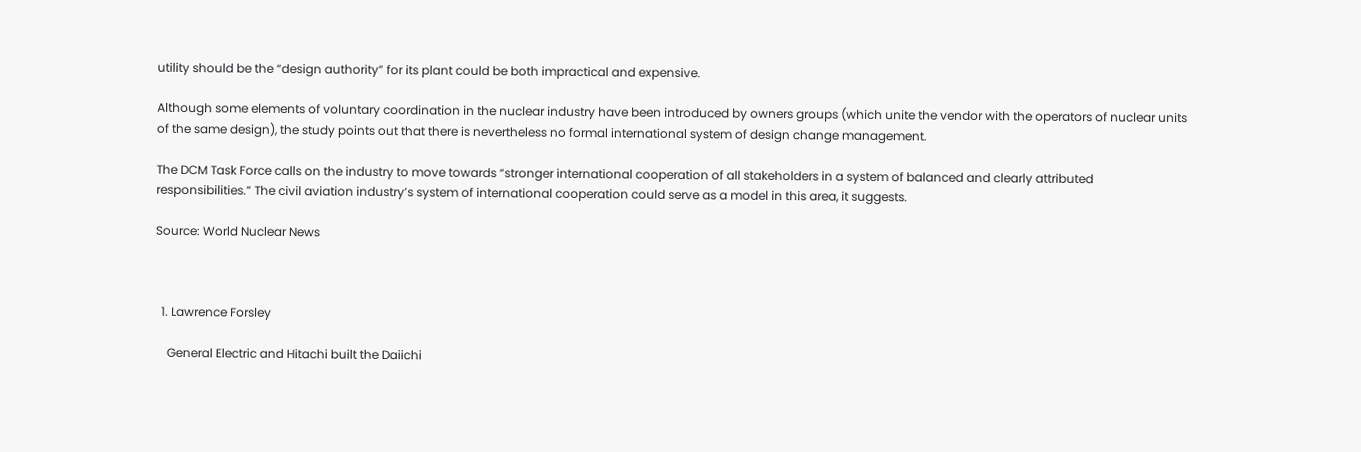utility should be the “design authority” for its plant could be both impractical and expensive.

Although some elements of voluntary coordination in the nuclear industry have been introduced by owners groups (which unite the vendor with the operators of nuclear units of the same design), the study points out that there is nevertheless no formal international system of design change management.

The DCM Task Force calls on the industry to move towards “stronger international cooperation of all stakeholders in a system of balanced and clearly attributed responsibilities.” The civil aviation industry’s system of international cooperation could serve as a model in this area, it suggests.

Source: World Nuclear News



  1. Lawrence Forsley

    General Electric and Hitachi built the Daiichi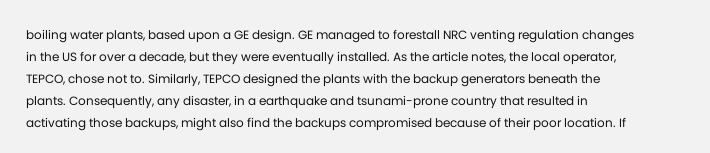boiling water plants, based upon a GE design. GE managed to forestall NRC venting regulation changes in the US for over a decade, but they were eventually installed. As the article notes, the local operator, TEPCO, chose not to. Similarly, TEPCO designed the plants with the backup generators beneath the plants. Consequently, any disaster, in a earthquake and tsunami-prone country that resulted in activating those backups, might also find the backups compromised because of their poor location. If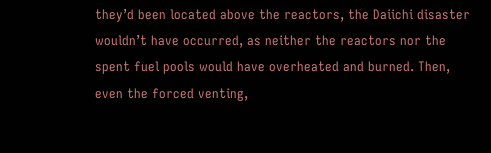they’d been located above the reactors, the Daiichi disaster wouldn’t have occurred, as neither the reactors nor the spent fuel pools would have overheated and burned. Then, even the forced venting,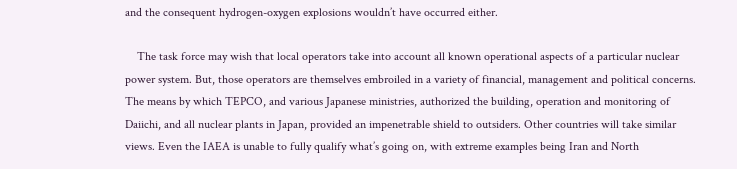and the consequent hydrogen-oxygen explosions wouldn’t have occurred either.

    The task force may wish that local operators take into account all known operational aspects of a particular nuclear power system. But, those operators are themselves embroiled in a variety of financial, management and political concerns. The means by which TEPCO, and various Japanese ministries, authorized the building, operation and monitoring of Daiichi, and all nuclear plants in Japan, provided an impenetrable shield to outsiders. Other countries will take similar views. Even the IAEA is unable to fully qualify what’s going on, with extreme examples being Iran and North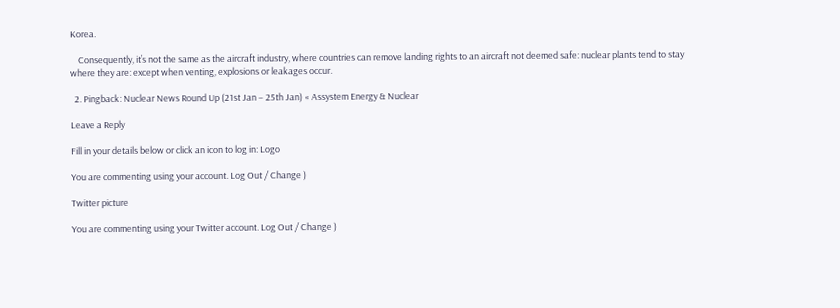Korea.

    Consequently, it’s not the same as the aircraft industry, where countries can remove landing rights to an aircraft not deemed safe: nuclear plants tend to stay where they are: except when venting, explosions or leakages occur.

  2. Pingback: Nuclear News Round Up (21st Jan – 25th Jan) « Assystem Energy & Nuclear

Leave a Reply

Fill in your details below or click an icon to log in: Logo

You are commenting using your account. Log Out / Change )

Twitter picture

You are commenting using your Twitter account. Log Out / Change )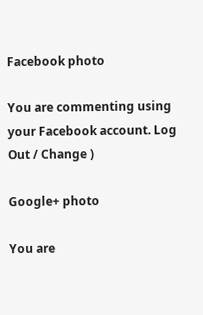Facebook photo

You are commenting using your Facebook account. Log Out / Change )

Google+ photo

You are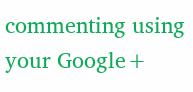commenting using your Google+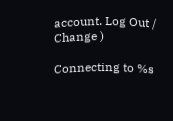account. Log Out / Change )

Connecting to %s